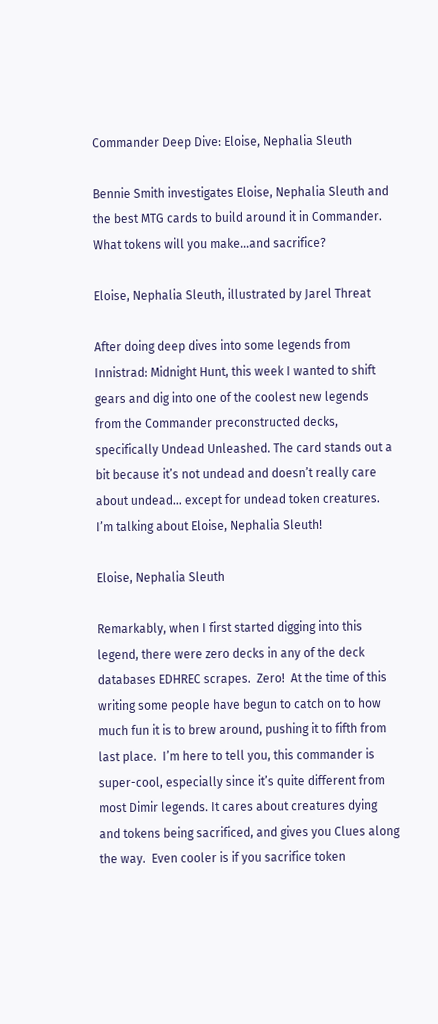Commander Deep Dive: Eloise, Nephalia Sleuth

Bennie Smith investigates Eloise, Nephalia Sleuth and the best MTG cards to build around it in Commander. What tokens will you make…and sacrifice?

Eloise, Nephalia Sleuth, illustrated by Jarel Threat

After doing deep dives into some legends from Innistrad: Midnight Hunt, this week I wanted to shift gears and dig into one of the coolest new legends from the Commander preconstructed decks, specifically Undead Unleashed. The card stands out a bit because it’s not undead and doesn’t really care about undead… except for undead token creatures.  I’m talking about Eloise, Nephalia Sleuth!

Eloise, Nephalia Sleuth

Remarkably, when I first started digging into this legend, there were zero decks in any of the deck databases EDHREC scrapes.  Zero!  At the time of this writing some people have begun to catch on to how much fun it is to brew around, pushing it to fifth from last place.  I’m here to tell you, this commander is super-cool, especially since it’s quite different from most Dimir legends. It cares about creatures dying and tokens being sacrificed, and gives you Clues along the way.  Even cooler is if you sacrifice token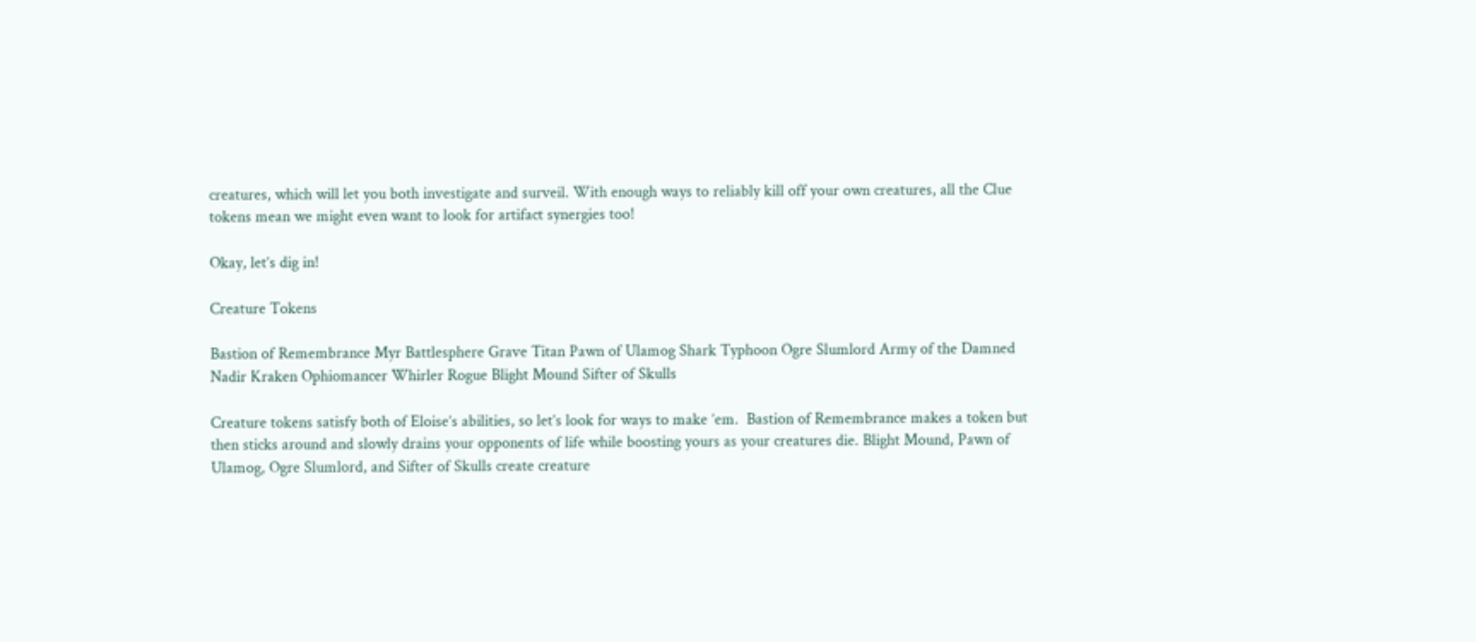creatures, which will let you both investigate and surveil. With enough ways to reliably kill off your own creatures, all the Clue tokens mean we might even want to look for artifact synergies too!

Okay, let’s dig in!

Creature Tokens

Bastion of Remembrance Myr Battlesphere Grave Titan Pawn of Ulamog Shark Typhoon Ogre Slumlord Army of the Damned Nadir Kraken Ophiomancer Whirler Rogue Blight Mound Sifter of Skulls

Creature tokens satisfy both of Eloise’s abilities, so let’s look for ways to make ’em.  Bastion of Remembrance makes a token but then sticks around and slowly drains your opponents of life while boosting yours as your creatures die. Blight Mound, Pawn of Ulamog, Ogre Slumlord, and Sifter of Skulls create creature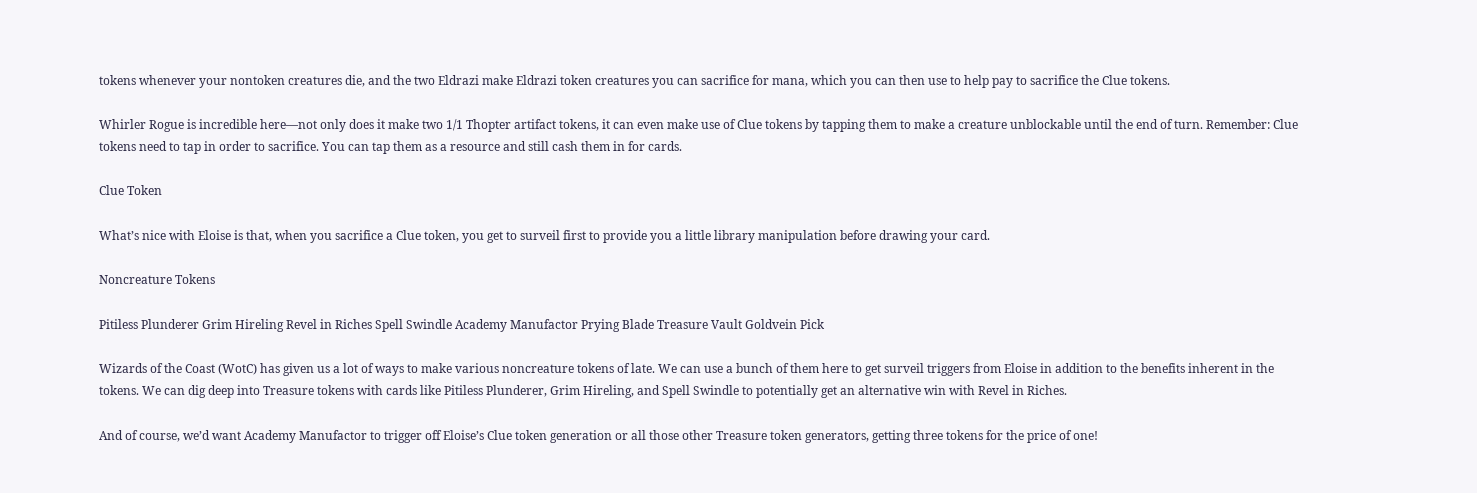tokens whenever your nontoken creatures die, and the two Eldrazi make Eldrazi token creatures you can sacrifice for mana, which you can then use to help pay to sacrifice the Clue tokens.

Whirler Rogue is incredible here—not only does it make two 1/1 Thopter artifact tokens, it can even make use of Clue tokens by tapping them to make a creature unblockable until the end of turn. Remember: Clue tokens need to tap in order to sacrifice. You can tap them as a resource and still cash them in for cards.

Clue Token

What’s nice with Eloise is that, when you sacrifice a Clue token, you get to surveil first to provide you a little library manipulation before drawing your card.

Noncreature Tokens

Pitiless Plunderer Grim Hireling Revel in Riches Spell Swindle Academy Manufactor Prying Blade Treasure Vault Goldvein Pick

Wizards of the Coast (WotC) has given us a lot of ways to make various noncreature tokens of late. We can use a bunch of them here to get surveil triggers from Eloise in addition to the benefits inherent in the tokens. We can dig deep into Treasure tokens with cards like Pitiless Plunderer, Grim Hireling, and Spell Swindle to potentially get an alternative win with Revel in Riches.

And of course, we’d want Academy Manufactor to trigger off Eloise’s Clue token generation or all those other Treasure token generators, getting three tokens for the price of one!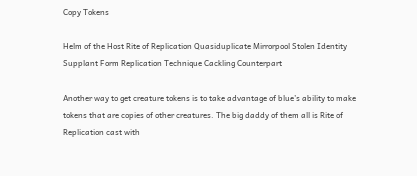Copy Tokens

Helm of the Host Rite of Replication Quasiduplicate Mirrorpool Stolen Identity Supplant Form Replication Technique Cackling Counterpart

Another way to get creature tokens is to take advantage of blue’s ability to make tokens that are copies of other creatures. The big daddy of them all is Rite of Replication cast with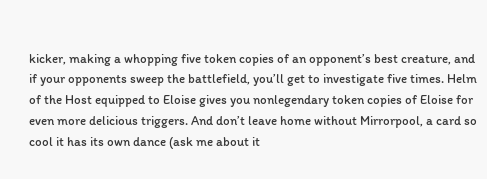kicker, making a whopping five token copies of an opponent’s best creature, and if your opponents sweep the battlefield, you’ll get to investigate five times. Helm of the Host equipped to Eloise gives you nonlegendary token copies of Eloise for even more delicious triggers. And don’t leave home without Mirrorpool, a card so cool it has its own dance (ask me about it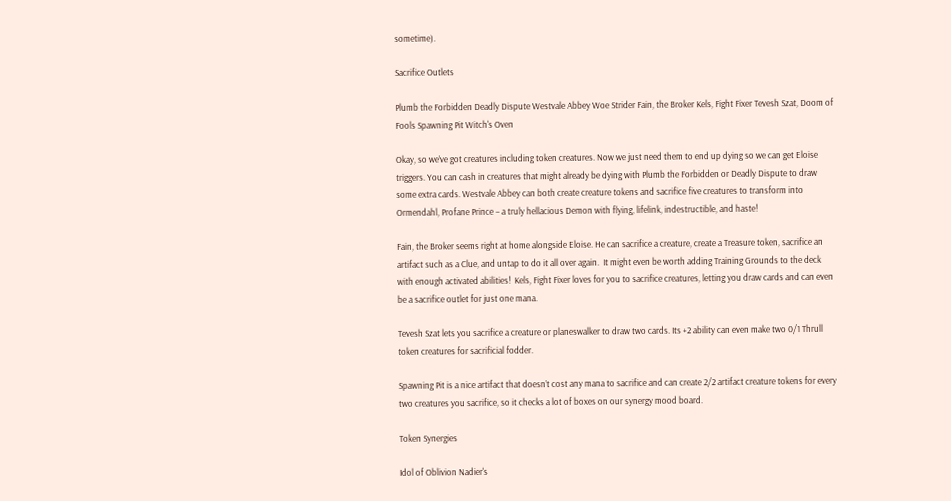sometime).

Sacrifice Outlets

Plumb the Forbidden Deadly Dispute Westvale Abbey Woe Strider Fain, the Broker Kels, Fight Fixer Tevesh Szat, Doom of Fools Spawning Pit Witch's Oven

Okay, so we’ve got creatures including token creatures. Now we just need them to end up dying so we can get Eloise triggers. You can cash in creatures that might already be dying with Plumb the Forbidden or Deadly Dispute to draw some extra cards. Westvale Abbey can both create creature tokens and sacrifice five creatures to transform into Ormendahl, Profane Prince – a truly hellacious Demon with flying, lifelink, indestructible, and haste!

Fain, the Broker seems right at home alongside Eloise. He can sacrifice a creature, create a Treasure token, sacrifice an artifact such as a Clue, and untap to do it all over again.  It might even be worth adding Training Grounds to the deck with enough activated abilities!  Kels, Fight Fixer loves for you to sacrifice creatures, letting you draw cards and can even be a sacrifice outlet for just one mana.

Tevesh Szat lets you sacrifice a creature or planeswalker to draw two cards. Its +2 ability can even make two 0/1 Thrull token creatures for sacrificial fodder.

Spawning Pit is a nice artifact that doesn’t cost any mana to sacrifice and can create 2/2 artifact creature tokens for every two creatures you sacrifice, so it checks a lot of boxes on our synergy mood board.

Token Synergies

Idol of Oblivion Nadier's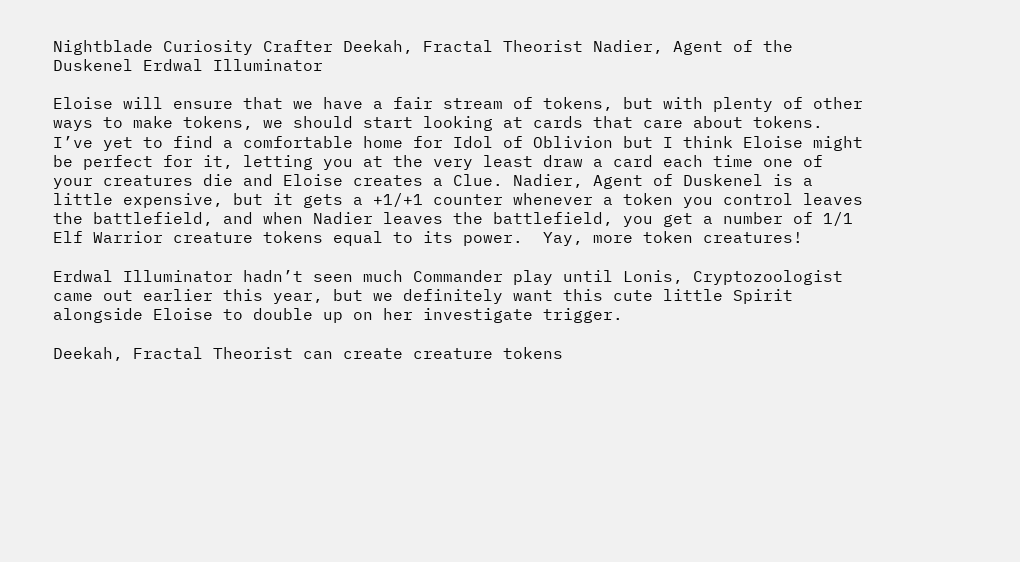Nightblade Curiosity Crafter Deekah, Fractal Theorist Nadier, Agent of the Duskenel Erdwal Illuminator

Eloise will ensure that we have a fair stream of tokens, but with plenty of other ways to make tokens, we should start looking at cards that care about tokens. I’ve yet to find a comfortable home for Idol of Oblivion but I think Eloise might be perfect for it, letting you at the very least draw a card each time one of your creatures die and Eloise creates a Clue. Nadier, Agent of Duskenel is a little expensive, but it gets a +1/+1 counter whenever a token you control leaves the battlefield, and when Nadier leaves the battlefield, you get a number of 1/1 Elf Warrior creature tokens equal to its power.  Yay, more token creatures!

Erdwal Illuminator hadn’t seen much Commander play until Lonis, Cryptozoologist came out earlier this year, but we definitely want this cute little Spirit alongside Eloise to double up on her investigate trigger.

Deekah, Fractal Theorist can create creature tokens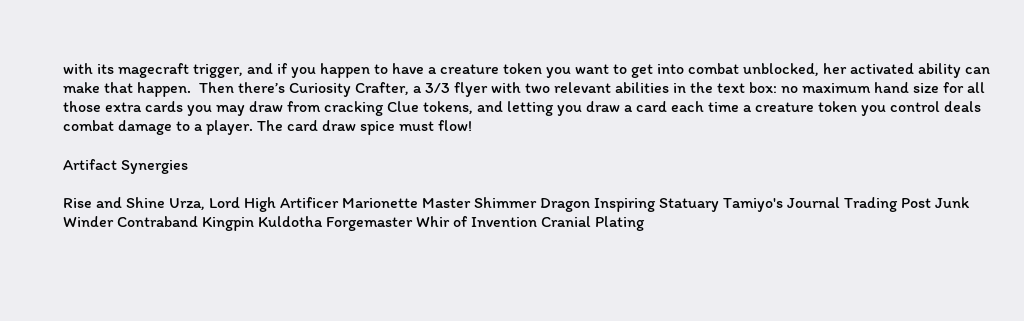with its magecraft trigger, and if you happen to have a creature token you want to get into combat unblocked, her activated ability can make that happen.  Then there’s Curiosity Crafter, a 3/3 flyer with two relevant abilities in the text box: no maximum hand size for all those extra cards you may draw from cracking Clue tokens, and letting you draw a card each time a creature token you control deals combat damage to a player. The card draw spice must flow!

Artifact Synergies

Rise and Shine Urza, Lord High Artificer Marionette Master Shimmer Dragon Inspiring Statuary Tamiyo's Journal Trading Post Junk Winder Contraband Kingpin Kuldotha Forgemaster Whir of Invention Cranial Plating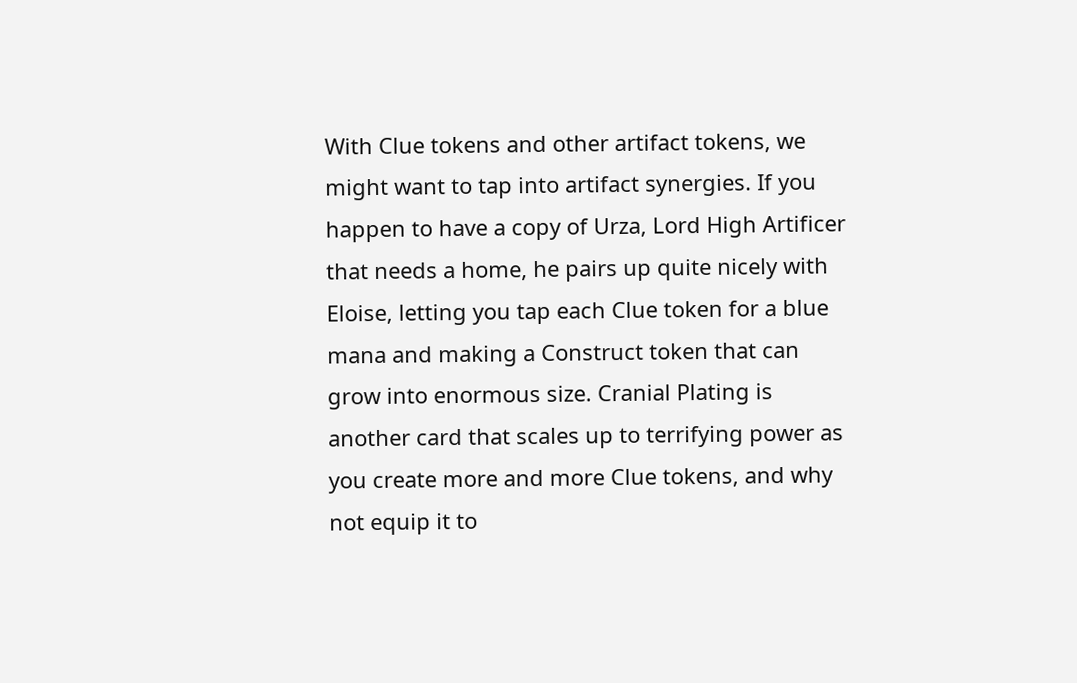With Clue tokens and other artifact tokens, we might want to tap into artifact synergies. If you happen to have a copy of Urza, Lord High Artificer that needs a home, he pairs up quite nicely with Eloise, letting you tap each Clue token for a blue mana and making a Construct token that can grow into enormous size. Cranial Plating is another card that scales up to terrifying power as you create more and more Clue tokens, and why not equip it to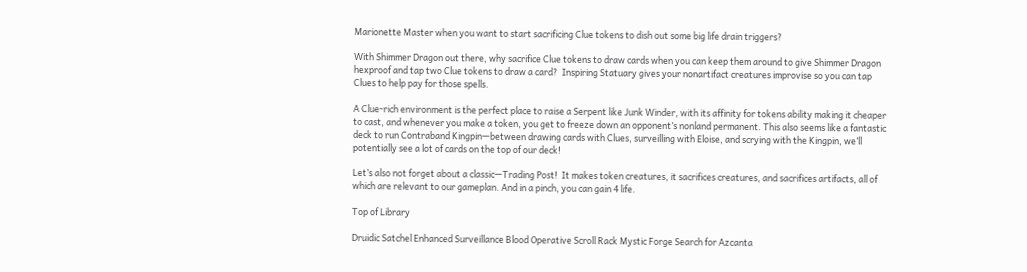Marionette Master when you want to start sacrificing Clue tokens to dish out some big life drain triggers?

With Shimmer Dragon out there, why sacrifice Clue tokens to draw cards when you can keep them around to give Shimmer Dragon hexproof and tap two Clue tokens to draw a card?  Inspiring Statuary gives your nonartifact creatures improvise so you can tap Clues to help pay for those spells.

A Clue-rich environment is the perfect place to raise a Serpent like Junk Winder, with its affinity for tokens ability making it cheaper to cast, and whenever you make a token, you get to freeze down an opponent’s nonland permanent. This also seems like a fantastic deck to run Contraband Kingpin—between drawing cards with Clues, surveilling with Eloise, and scrying with the Kingpin, we’ll potentially see a lot of cards on the top of our deck!

Let’s also not forget about a classic—Trading Post!  It makes token creatures, it sacrifices creatures, and sacrifices artifacts, all of which are relevant to our gameplan. And in a pinch, you can gain 4 life.

Top of Library

Druidic Satchel Enhanced Surveillance Blood Operative Scroll Rack Mystic Forge Search for Azcanta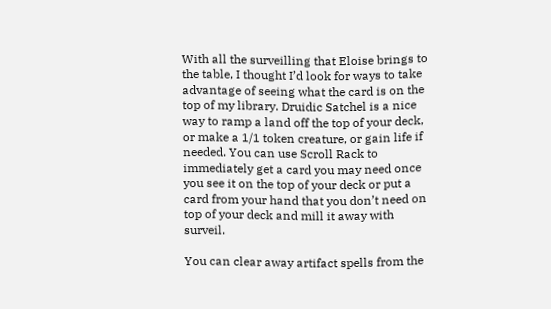With all the surveilling that Eloise brings to the table, I thought I’d look for ways to take advantage of seeing what the card is on the top of my library. Druidic Satchel is a nice way to ramp a land off the top of your deck, or make a 1/1 token creature, or gain life if needed. You can use Scroll Rack to immediately get a card you may need once you see it on the top of your deck or put a card from your hand that you don’t need on top of your deck and mill it away with surveil.

You can clear away artifact spells from the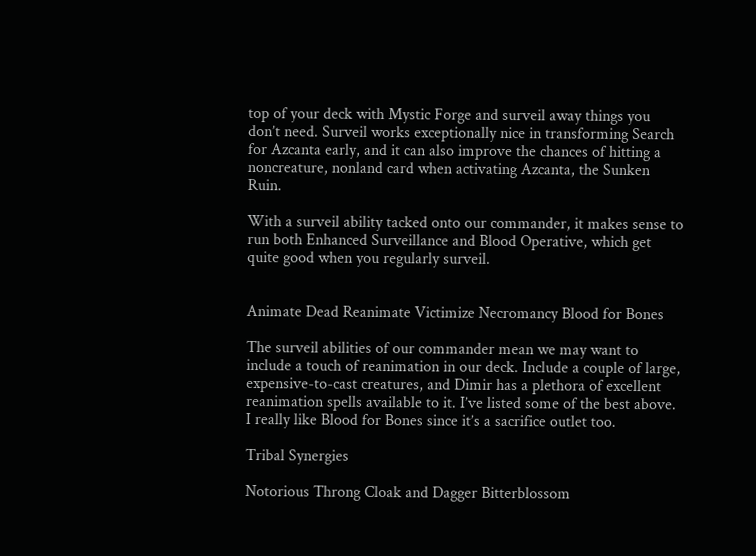top of your deck with Mystic Forge and surveil away things you don’t need. Surveil works exceptionally nice in transforming Search for Azcanta early, and it can also improve the chances of hitting a noncreature, nonland card when activating Azcanta, the Sunken Ruin.

With a surveil ability tacked onto our commander, it makes sense to run both Enhanced Surveillance and Blood Operative, which get quite good when you regularly surveil.


Animate Dead Reanimate Victimize Necromancy Blood for Bones

The surveil abilities of our commander mean we may want to include a touch of reanimation in our deck. Include a couple of large, expensive-to-cast creatures, and Dimir has a plethora of excellent reanimation spells available to it. I’ve listed some of the best above. I really like Blood for Bones since it’s a sacrifice outlet too.

Tribal Synergies

Notorious Throng Cloak and Dagger Bitterblossom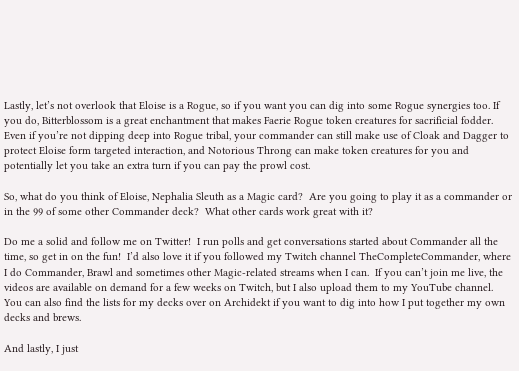Lastly, let’s not overlook that Eloise is a Rogue, so if you want you can dig into some Rogue synergies too. If you do, Bitterblossom is a great enchantment that makes Faerie Rogue token creatures for sacrificial fodder. Even if you’re not dipping deep into Rogue tribal, your commander can still make use of Cloak and Dagger to protect Eloise form targeted interaction, and Notorious Throng can make token creatures for you and potentially let you take an extra turn if you can pay the prowl cost.

So, what do you think of Eloise, Nephalia Sleuth as a Magic card?  Are you going to play it as a commander or in the 99 of some other Commander deck?  What other cards work great with it?

Do me a solid and follow me on Twitter!  I run polls and get conversations started about Commander all the time, so get in on the fun!  I’d also love it if you followed my Twitch channel TheCompleteCommander, where I do Commander, Brawl and sometimes other Magic-related streams when I can.  If you can’t join me live, the videos are available on demand for a few weeks on Twitch, but I also upload them to my YouTube channel.  You can also find the lists for my decks over on Archidekt if you want to dig into how I put together my own decks and brews.

And lastly, I just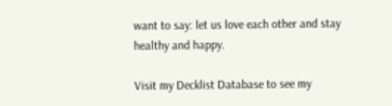want to say: let us love each other and stay healthy and happy.

Visit my Decklist Database to see my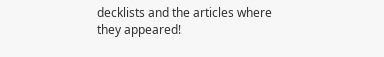decklists and the articles where they appeared!